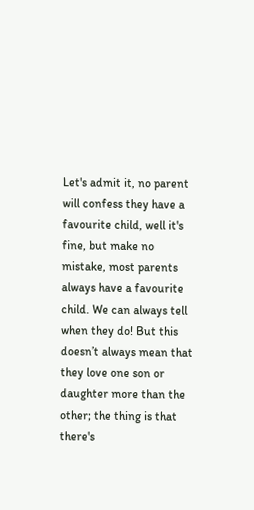Let's admit it, no parent will confess they have a favourite child, well it's fine, but make no mistake, most parents always have a favourite child. We can always tell when they do! But this doesn’t always mean that they love one son or daughter more than the other; the thing is that there's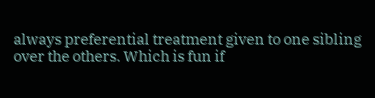always preferential treatment given to one sibling over the others. Which is fun if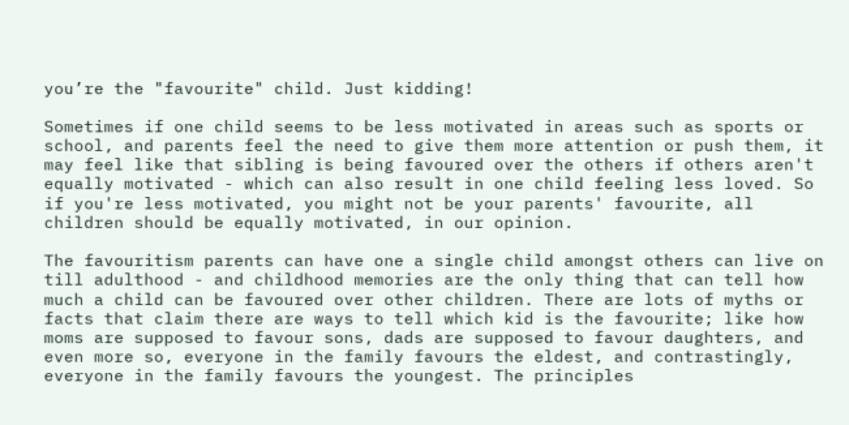you’re the "favourite" child. Just kidding!

Sometimes if one child seems to be less motivated in areas such as sports or school, and parents feel the need to give them more attention or push them, it may feel like that sibling is being favoured over the others if others aren't equally motivated - which can also result in one child feeling less loved. So if you're less motivated, you might not be your parents' favourite, all children should be equally motivated, in our opinion.

The favouritism parents can have one a single child amongst others can live on till adulthood - and childhood memories are the only thing that can tell how much a child can be favoured over other children. There are lots of myths or facts that claim there are ways to tell which kid is the favourite; like how moms are supposed to favour sons, dads are supposed to favour daughters, and even more so, everyone in the family favours the eldest, and contrastingly, everyone in the family favours the youngest. The principles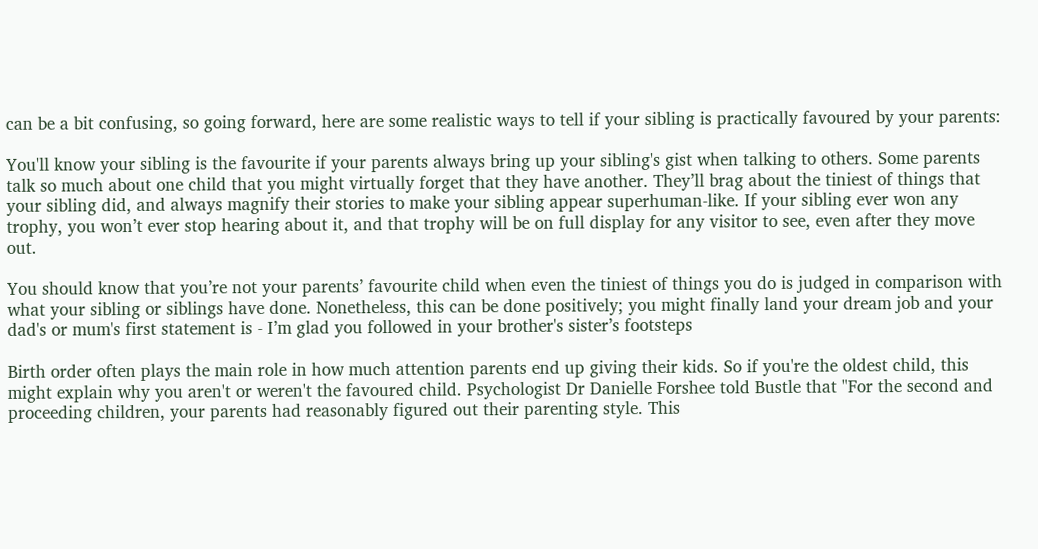can be a bit confusing, so going forward, here are some realistic ways to tell if your sibling is practically favoured by your parents:

You'll know your sibling is the favourite if your parents always bring up your sibling's gist when talking to others. Some parents talk so much about one child that you might virtually forget that they have another. They’ll brag about the tiniest of things that your sibling did, and always magnify their stories to make your sibling appear superhuman-like. If your sibling ever won any trophy, you won’t ever stop hearing about it, and that trophy will be on full display for any visitor to see, even after they move out.

You should know that you’re not your parents’ favourite child when even the tiniest of things you do is judged in comparison with what your sibling or siblings have done. Nonetheless, this can be done positively; you might finally land your dream job and your dad's or mum's first statement is - I’m glad you followed in your brother's sister’s footsteps

Birth order often plays the main role in how much attention parents end up giving their kids. So if you're the oldest child, this might explain why you aren't or weren't the favoured child. Psychologist Dr Danielle Forshee told Bustle that "For the second and proceeding children, your parents had reasonably figured out their parenting style. This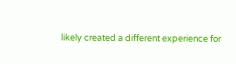likely created a different experience for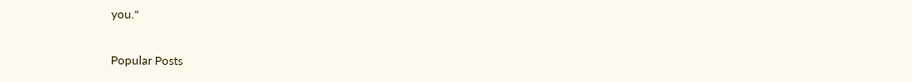you."


Popular Posts